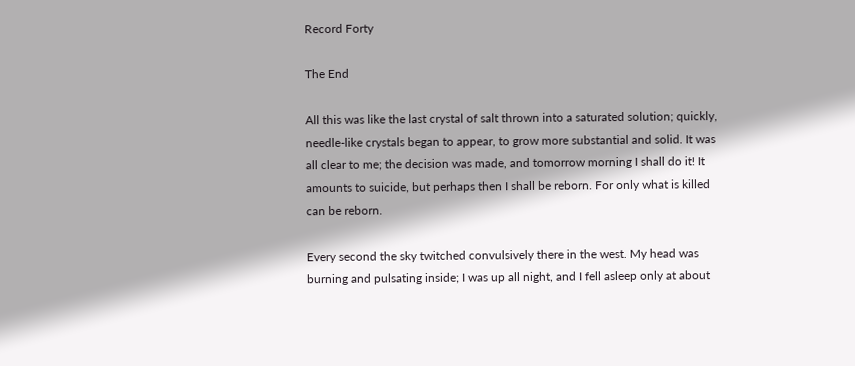Record Forty

The End

All this was like the last crystal of salt thrown into a saturated solution; quickly, needle-like crystals began to appear, to grow more substantial and solid. It was all clear to me; the decision was made, and tomorrow morning I shall do it! It amounts to suicide, but perhaps then I shall be reborn. For only what is killed can be reborn.

Every second the sky twitched convulsively there in the west. My head was burning and pulsating inside; I was up all night, and I fell asleep only at about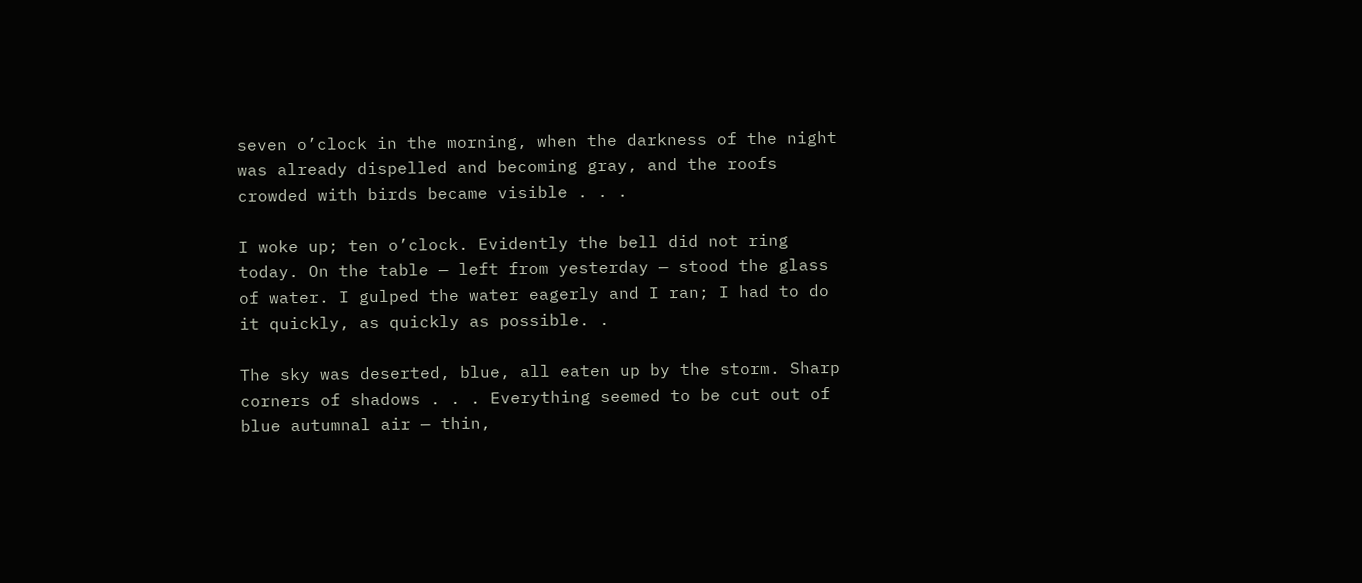seven o’clock in the morning, when the darkness of the night was already dispelled and becoming gray, and the roofs crowded with birds became visible . . .

I woke up; ten o’clock. Evidently the bell did not ring today. On the table — left from yesterday — stood the glass of water. I gulped the water eagerly and I ran; I had to do it quickly, as quickly as possible. .

The sky was deserted, blue, all eaten up by the storm. Sharp corners of shadows . . . Everything seemed to be cut out of blue autumnal air — thin,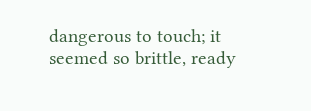dangerous to touch; it seemed so brittle, ready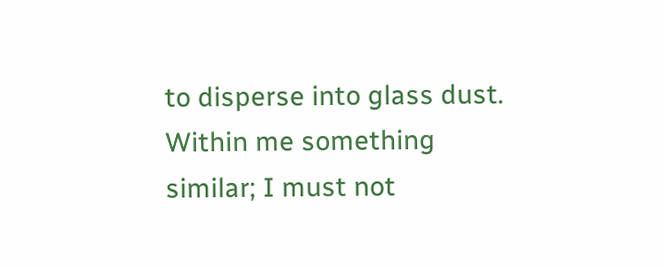to disperse into glass dust. Within me something similar; I must not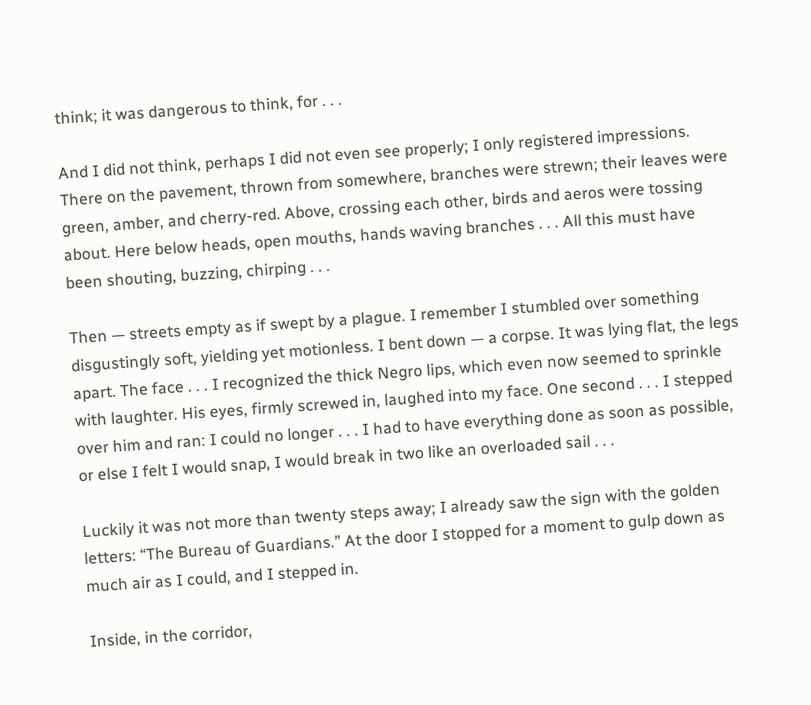think; it was dangerous to think, for . . .

And I did not think, perhaps I did not even see properly; I only registered impressions. There on the pavement, thrown from somewhere, branches were strewn; their leaves were green, amber, and cherry-red. Above, crossing each other, birds and aeros were tossing about. Here below heads, open mouths, hands waving branches . . . All this must have been shouting, buzzing, chirping . . .

Then — streets empty as if swept by a plague. I remember I stumbled over something disgustingly soft, yielding yet motionless. I bent down — a corpse. It was lying flat, the legs apart. The face . . . I recognized the thick Negro lips, which even now seemed to sprinkle with laughter. His eyes, firmly screwed in, laughed into my face. One second . . . I stepped over him and ran: I could no longer . . . I had to have everything done as soon as possible, or else I felt I would snap, I would break in two like an overloaded sail . . .

Luckily it was not more than twenty steps away; I already saw the sign with the golden letters: “The Bureau of Guardians.” At the door I stopped for a moment to gulp down as much air as I could, and I stepped in.

Inside, in the corridor,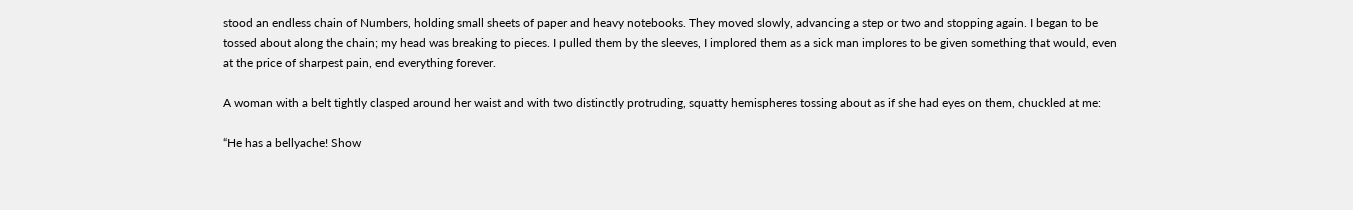stood an endless chain of Numbers, holding small sheets of paper and heavy notebooks. They moved slowly, advancing a step or two and stopping again. I began to be tossed about along the chain; my head was breaking to pieces. I pulled them by the sleeves, I implored them as a sick man implores to be given something that would, even at the price of sharpest pain, end everything forever.

A woman with a belt tightly clasped around her waist and with two distinctly protruding, squatty hemispheres tossing about as if she had eyes on them, chuckled at me:

“He has a bellyache! Show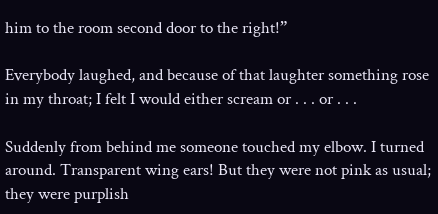him to the room second door to the right!”

Everybody laughed, and because of that laughter something rose in my throat; I felt I would either scream or . . . or . . .

Suddenly from behind me someone touched my elbow. I turned around. Transparent wing ears! But they were not pink as usual; they were purplish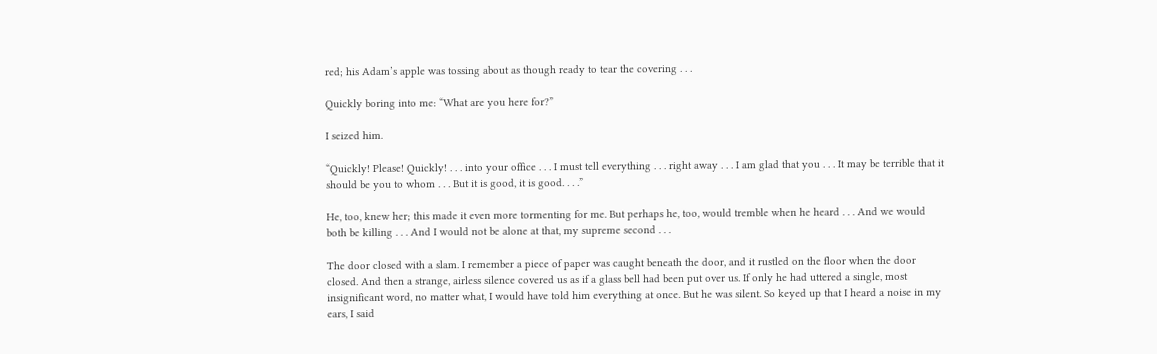red; his Adam’s apple was tossing about as though ready to tear the covering . . .

Quickly boring into me: “What are you here for?”

I seized him.

“Quickly! Please! Quickly! . . . into your office . . . I must tell everything . . . right away . . . I am glad that you . . . It may be terrible that it should be you to whom . . . But it is good, it is good. . . .”

He, too, knew her; this made it even more tormenting for me. But perhaps he, too, would tremble when he heard . . . And we would both be killing . . . And I would not be alone at that, my supreme second . . .

The door closed with a slam. I remember a piece of paper was caught beneath the door, and it rustled on the floor when the door closed. And then a strange, airless silence covered us as if a glass bell had been put over us. If only he had uttered a single, most insignificant word, no matter what, I would have told him everything at once. But he was silent. So keyed up that I heard a noise in my ears, I said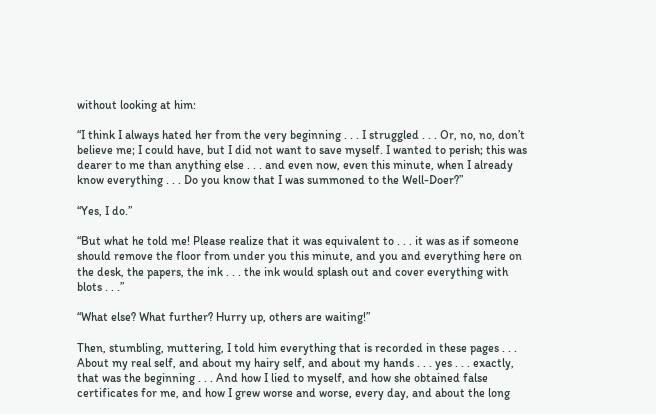without looking at him:

“I think I always hated her from the very beginning . . . I struggled . . . Or, no, no, don’t believe me; I could have, but I did not want to save myself. I wanted to perish; this was dearer to me than anything else . . . and even now, even this minute, when I already know everything . . . Do you know that I was summoned to the Well-Doer?”

“Yes, I do.”

“But what he told me! Please realize that it was equivalent to . . . it was as if someone should remove the floor from under you this minute, and you and everything here on the desk, the papers, the ink . . . the ink would splash out and cover everything with blots . . .”

“What else? What further? Hurry up, others are waiting!”

Then, stumbling, muttering, I told him everything that is recorded in these pages . . . About my real self, and about my hairy self, and about my hands . . . yes . . . exactly, that was the beginning . . . And how I lied to myself, and how she obtained false certificates for me, and how I grew worse and worse, every day, and about the long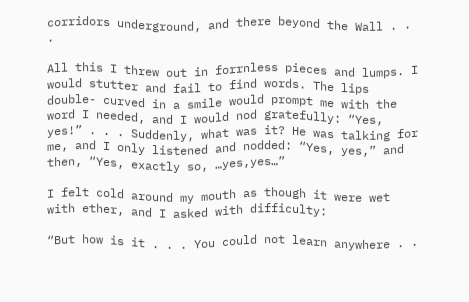corridors underground, and there beyond the Wall . . .

All this I threw out in forrnless pieces and lumps. I would stutter and fail to find words. The lips double- curved in a smile would prompt me with the word I needed, and I would nod gratefully: “Yes, yes!” . . . Suddenly, what was it? He was talking for me, and I only listened and nodded: “Yes, yes,” and then, “Yes, exactly so, …yes,yes…”

I felt cold around my mouth as though it were wet with ether, and I asked with difficulty:

“But how is it . . . You could not learn anywhere . .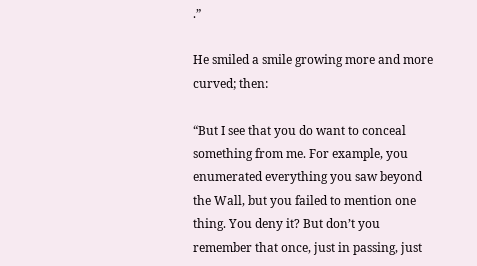.”

He smiled a smile growing more and more curved; then:

“But I see that you do want to conceal something from me. For example, you enumerated everything you saw beyond the Wall, but you failed to mention one thing. You deny it? But don’t you remember that once, just in passing, just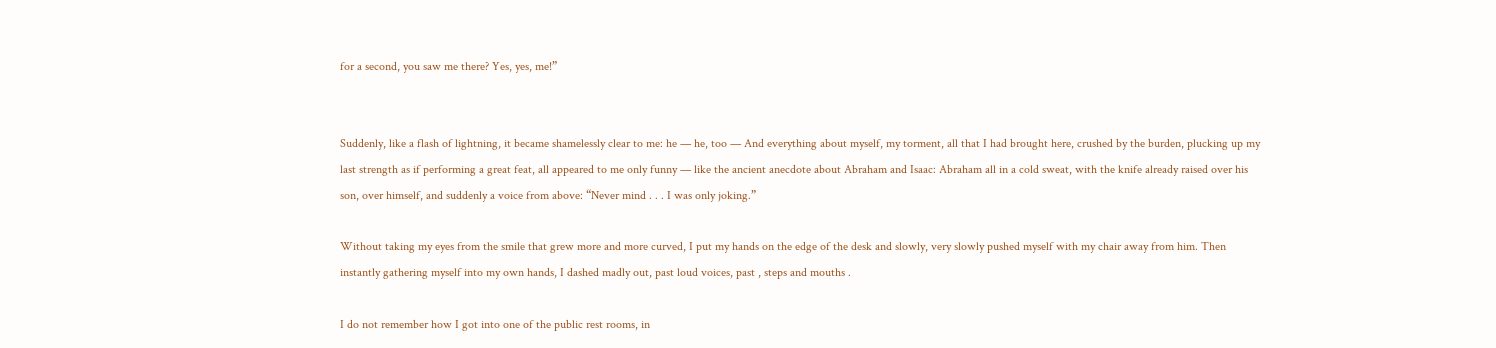for a second, you saw me there? Yes, yes, me!”


Suddenly, like a flash of lightning, it became shamelessly clear to me: he — he, too — And everything about myself, my torment, all that I had brought here, crushed by the burden, plucking up my last strength as if performing a great feat, all appeared to me only funny — like the ancient anecdote about Abraham and Isaac: Abraham all in a cold sweat, with the knife already raised over his son, over himself, and suddenly a voice from above: “Never mind . . . I was only joking.”

Without taking my eyes from the smile that grew more and more curved, I put my hands on the edge of the desk and slowly, very slowly pushed myself with my chair away from him. Then instantly gathering myself into my own hands, I dashed madly out, past loud voices, past , steps and mouths .

I do not remember how I got into one of the public rest rooms, in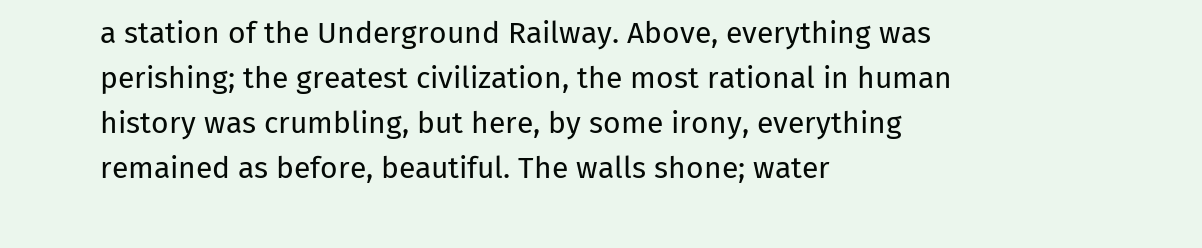a station of the Underground Railway. Above, everything was perishing; the greatest civilization, the most rational in human history was crumbling, but here, by some irony, everything remained as before, beautiful. The walls shone; water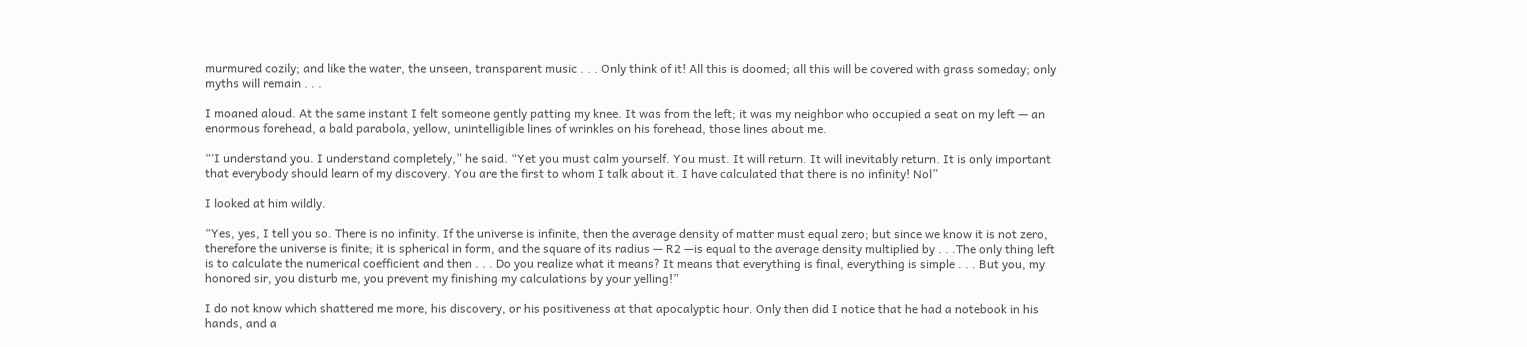murmured cozily; and like the water, the unseen, transparent music . . . Only think of it! All this is doomed; all this will be covered with grass someday; only myths will remain . . .

I moaned aloud. At the same instant I felt someone gently patting my knee. It was from the left; it was my neighbor who occupied a seat on my left — an enormous forehead, a bald parabola, yellow, unintelligible lines of wrinkles on his forehead, those lines about me.

“‘I understand you. I understand completely,” he said. “Yet you must calm yourself. You must. It will return. It will inevitably return. It is only important that everybody should learn of my discovery. You are the first to whom I talk about it. I have calculated that there is no infinity! Nol”

I looked at him wildly.

“Yes, yes, I tell you so. There is no infinity. If the universe is infinite, then the average density of matter must equal zero; but since we know it is not zero, therefore the universe is finite; it is spherical in form, and the square of its radius — R2 —is equal to the average density multiplied by . . .The only thing left is to calculate the numerical coefficient and then . . . Do you realize what it means? It means that everything is final, everything is simple . . . But you, my honored sir, you disturb me, you prevent my finishing my calculations by your yelling!”

I do not know which shattered me more, his discovery, or his positiveness at that apocalyptic hour. Only then did I notice that he had a notebook in his hands, and a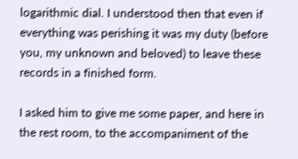logarithmic dial. I understood then that even if everything was perishing it was my duty (before you, my unknown and beloved) to leave these records in a finished form.

I asked him to give me some paper, and here in the rest room, to the accompaniment of the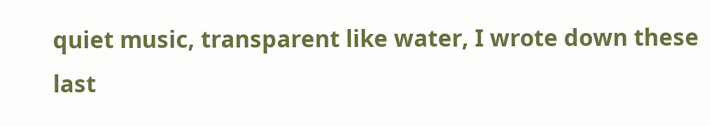quiet music, transparent like water, I wrote down these last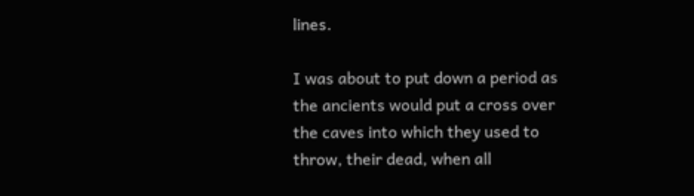lines.

I was about to put down a period as the ancients would put a cross over the caves into which they used to throw, their dead, when all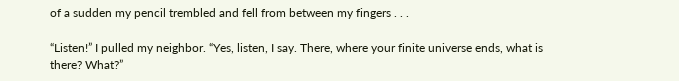of a sudden my pencil trembled and fell from between my fingers . . .

“Listen!” I pulled my neighbor. “Yes, listen, I say. There, where your finite universe ends, what is there? What?”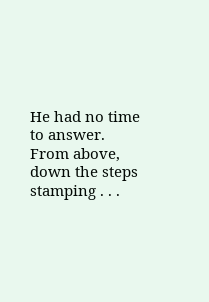He had no time to answer. From above, down the steps stamping . . .